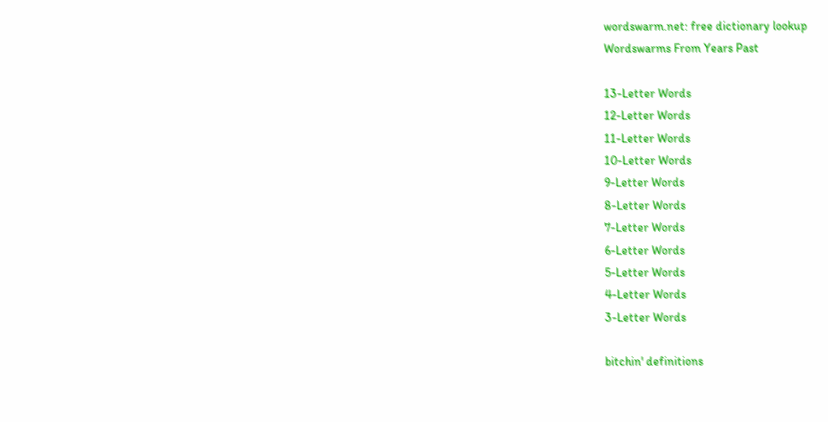wordswarm.net: free dictionary lookup
Wordswarms From Years Past

13-Letter Words
12-Letter Words
11-Letter Words
10-Letter Words
9-Letter Words
8-Letter Words
7-Letter Words
6-Letter Words
5-Letter Words
4-Letter Words
3-Letter Words

bitchin' definitions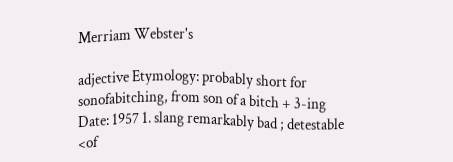Merriam Webster's

adjective Etymology: probably short for sonofabitching, from son of a bitch + 3-ing Date: 1957 1. slang remarkably bad ; detestable <of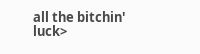all the bitchin' luck>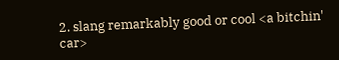2. slang remarkably good or cool <a bitchin' car>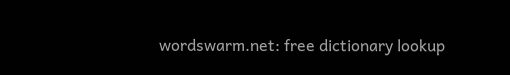wordswarm.net: free dictionary lookup